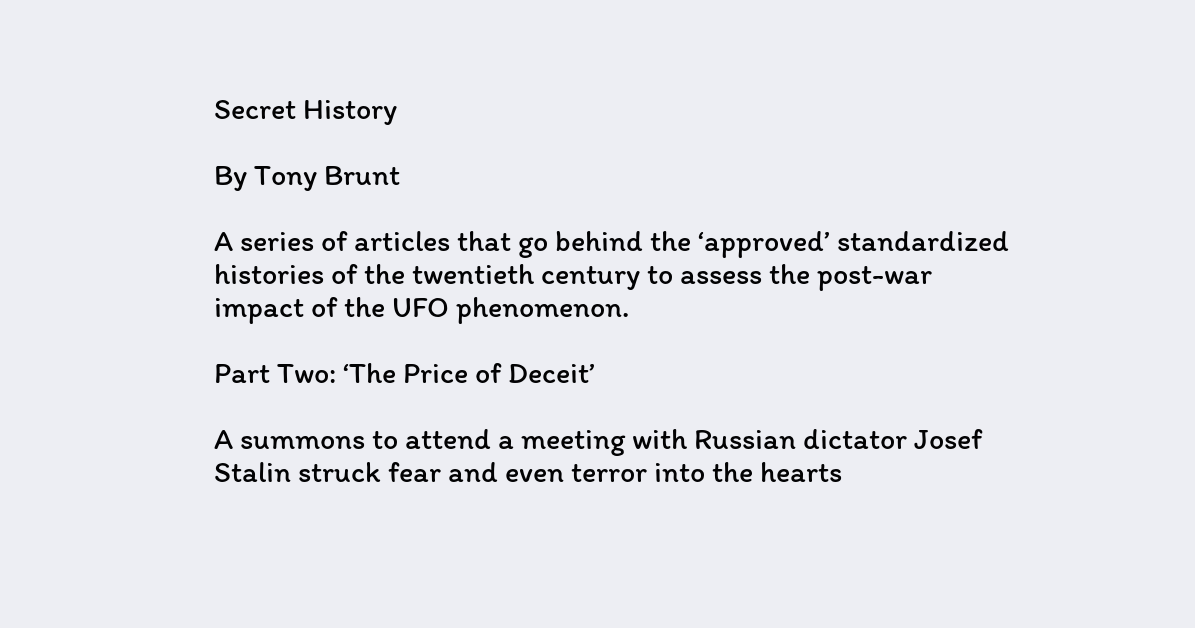Secret History

By Tony Brunt

A series of articles that go behind the ‘approved’ standardized histories of the twentieth century to assess the post-war impact of the UFO phenomenon.

Part Two: ‘The Price of Deceit’

A summons to attend a meeting with Russian dictator Josef Stalin struck fear and even terror into the hearts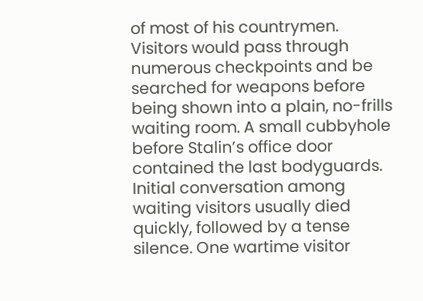of most of his countrymen. Visitors would pass through numerous checkpoints and be searched for weapons before being shown into a plain, no-frills waiting room. A small cubbyhole before Stalin’s office door contained the last bodyguards. Initial conversation among waiting visitors usually died quickly, followed by a tense silence. One wartime visitor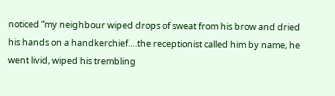noticed “my neighbour wiped drops of sweat from his brow and dried his hands on a handkerchief….the receptionist called him by name, he went livid, wiped his trembling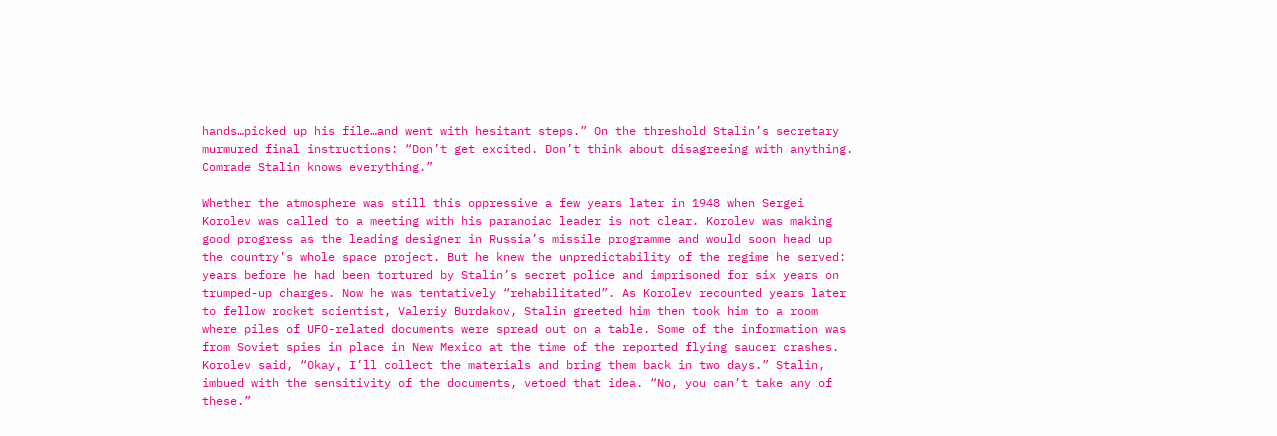hands…picked up his file…and went with hesitant steps.” On the threshold Stalin’s secretary murmured final instructions: “Don’t get excited. Don’t think about disagreeing with anything. Comrade Stalin knows everything.”

Whether the atmosphere was still this oppressive a few years later in 1948 when Sergei Korolev was called to a meeting with his paranoiac leader is not clear. Korolev was making good progress as the leading designer in Russia’s missile programme and would soon head up the country’s whole space project. But he knew the unpredictability of the regime he served: years before he had been tortured by Stalin’s secret police and imprisoned for six years on trumped-up charges. Now he was tentatively “rehabilitated”. As Korolev recounted years later to fellow rocket scientist, Valeriy Burdakov, Stalin greeted him then took him to a room where piles of UFO-related documents were spread out on a table. Some of the information was from Soviet spies in place in New Mexico at the time of the reported flying saucer crashes. Korolev said, “Okay, I’ll collect the materials and bring them back in two days.” Stalin, imbued with the sensitivity of the documents, vetoed that idea. “No, you can’t take any of these.”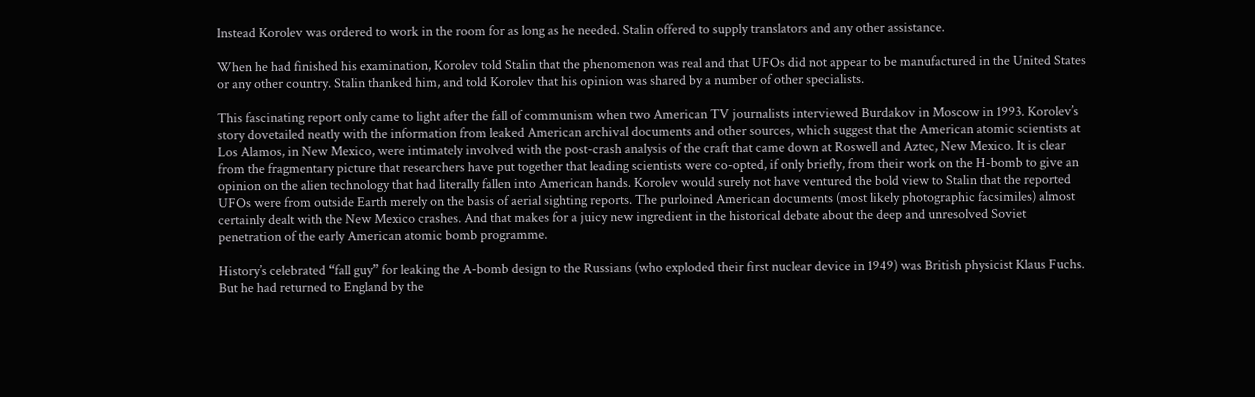Instead Korolev was ordered to work in the room for as long as he needed. Stalin offered to supply translators and any other assistance.

When he had finished his examination, Korolev told Stalin that the phenomenon was real and that UFOs did not appear to be manufactured in the United States or any other country. Stalin thanked him, and told Korolev that his opinion was shared by a number of other specialists.

This fascinating report only came to light after the fall of communism when two American TV journalists interviewed Burdakov in Moscow in 1993. Korolev’s story dovetailed neatly with the information from leaked American archival documents and other sources, which suggest that the American atomic scientists at Los Alamos, in New Mexico, were intimately involved with the post-crash analysis of the craft that came down at Roswell and Aztec, New Mexico. It is clear from the fragmentary picture that researchers have put together that leading scientists were co-opted, if only briefly, from their work on the H-bomb to give an opinion on the alien technology that had literally fallen into American hands. Korolev would surely not have ventured the bold view to Stalin that the reported UFOs were from outside Earth merely on the basis of aerial sighting reports. The purloined American documents (most likely photographic facsimiles) almost certainly dealt with the New Mexico crashes. And that makes for a juicy new ingredient in the historical debate about the deep and unresolved Soviet penetration of the early American atomic bomb programme.

History’s celebrated “fall guy” for leaking the A-bomb design to the Russians (who exploded their first nuclear device in 1949) was British physicist Klaus Fuchs. But he had returned to England by the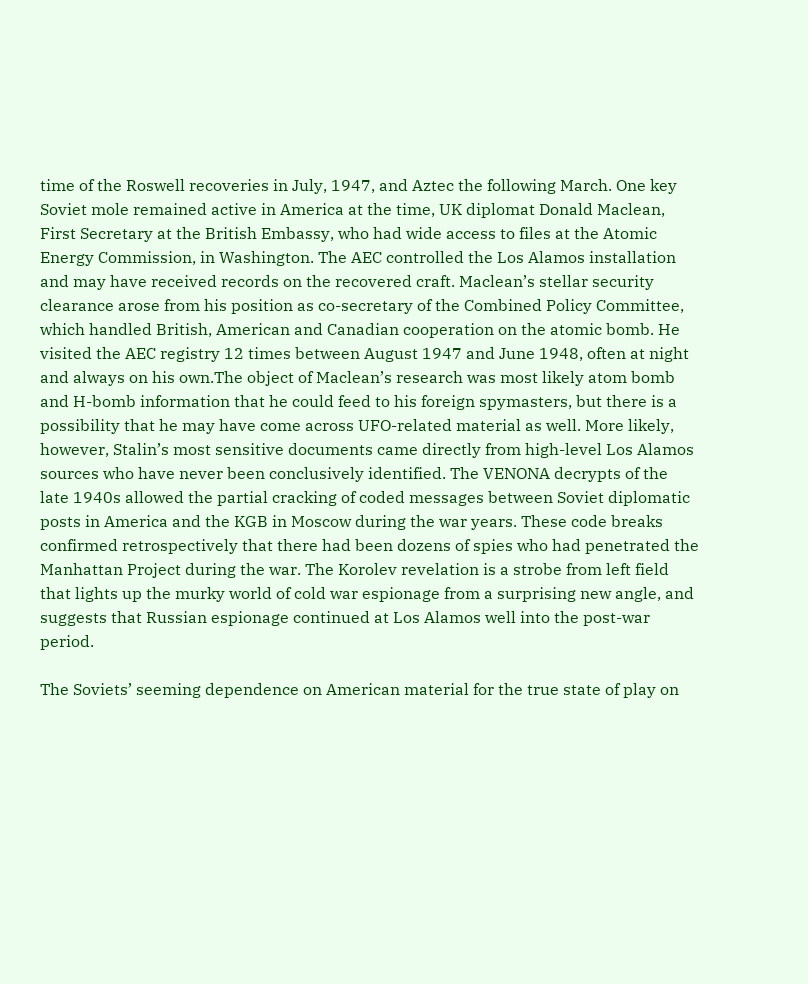time of the Roswell recoveries in July, 1947, and Aztec the following March. One key Soviet mole remained active in America at the time, UK diplomat Donald Maclean, First Secretary at the British Embassy, who had wide access to files at the Atomic Energy Commission, in Washington. The AEC controlled the Los Alamos installation and may have received records on the recovered craft. Maclean’s stellar security clearance arose from his position as co-secretary of the Combined Policy Committee, which handled British, American and Canadian cooperation on the atomic bomb. He visited the AEC registry 12 times between August 1947 and June 1948, often at night and always on his own.The object of Maclean’s research was most likely atom bomb and H-bomb information that he could feed to his foreign spymasters, but there is a possibility that he may have come across UFO-related material as well. More likely, however, Stalin’s most sensitive documents came directly from high-level Los Alamos sources who have never been conclusively identified. The VENONA decrypts of the late 1940s allowed the partial cracking of coded messages between Soviet diplomatic posts in America and the KGB in Moscow during the war years. These code breaks confirmed retrospectively that there had been dozens of spies who had penetrated the Manhattan Project during the war. The Korolev revelation is a strobe from left field that lights up the murky world of cold war espionage from a surprising new angle, and suggests that Russian espionage continued at Los Alamos well into the post-war period.

The Soviets’ seeming dependence on American material for the true state of play on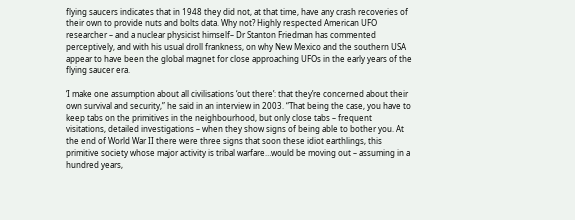flying saucers indicates that in 1948 they did not, at that time, have any crash recoveries of their own to provide nuts and bolts data. Why not? Highly respected American UFO researcher – and a nuclear physicist himself– Dr Stanton Friedman has commented perceptively, and with his usual droll frankness, on why New Mexico and the southern USA appear to have been the global magnet for close approaching UFOs in the early years of the flying saucer era.

‘I make one assumption about all civilisations ‘out there’: that they’re concerned about their own survival and security,” he said in an interview in 2003. “That being the case, you have to keep tabs on the primitives in the neighbourhood, but only close tabs – frequent visitations, detailed investigations – when they show signs of being able to bother you. At the end of World War II there were three signs that soon these idiot earthlings, this primitive society whose major activity is tribal warfare…would be moving out – assuming in a hundred years,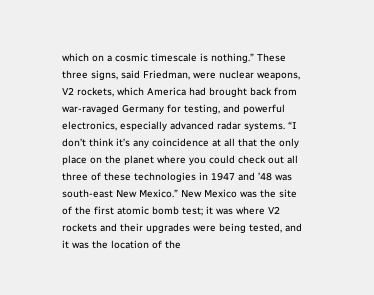which on a cosmic timescale is nothing.” These three signs, said Friedman, were nuclear weapons, V2 rockets, which America had brought back from war-ravaged Germany for testing, and powerful electronics, especially advanced radar systems. “I don’t think it’s any coincidence at all that the only place on the planet where you could check out all three of these technologies in 1947 and ’48 was south-east New Mexico.” New Mexico was the site of the first atomic bomb test; it was where V2 rockets and their upgrades were being tested, and it was the location of the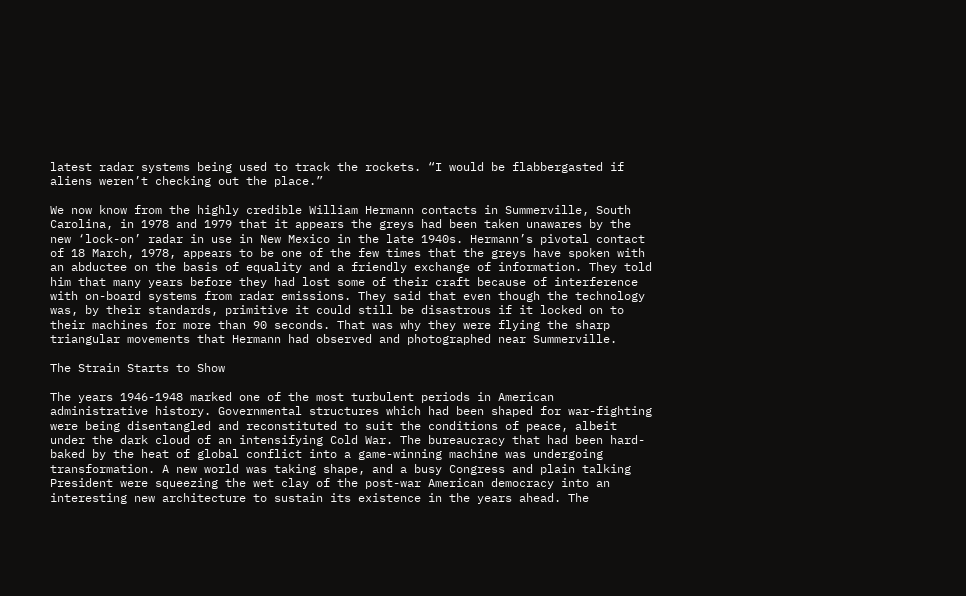latest radar systems being used to track the rockets. “I would be flabbergasted if aliens weren’t checking out the place.”

We now know from the highly credible William Hermann contacts in Summerville, South Carolina, in 1978 and 1979 that it appears the greys had been taken unawares by the new ‘lock-on’ radar in use in New Mexico in the late 1940s. Hermann’s pivotal contact of 18 March, 1978, appears to be one of the few times that the greys have spoken with an abductee on the basis of equality and a friendly exchange of information. They told him that many years before they had lost some of their craft because of interference with on-board systems from radar emissions. They said that even though the technology was, by their standards, primitive it could still be disastrous if it locked on to their machines for more than 90 seconds. That was why they were flying the sharp triangular movements that Hermann had observed and photographed near Summerville.

The Strain Starts to Show

The years 1946-1948 marked one of the most turbulent periods in American administrative history. Governmental structures which had been shaped for war-fighting were being disentangled and reconstituted to suit the conditions of peace, albeit under the dark cloud of an intensifying Cold War. The bureaucracy that had been hard-baked by the heat of global conflict into a game-winning machine was undergoing transformation. A new world was taking shape, and a busy Congress and plain talking President were squeezing the wet clay of the post-war American democracy into an interesting new architecture to sustain its existence in the years ahead. The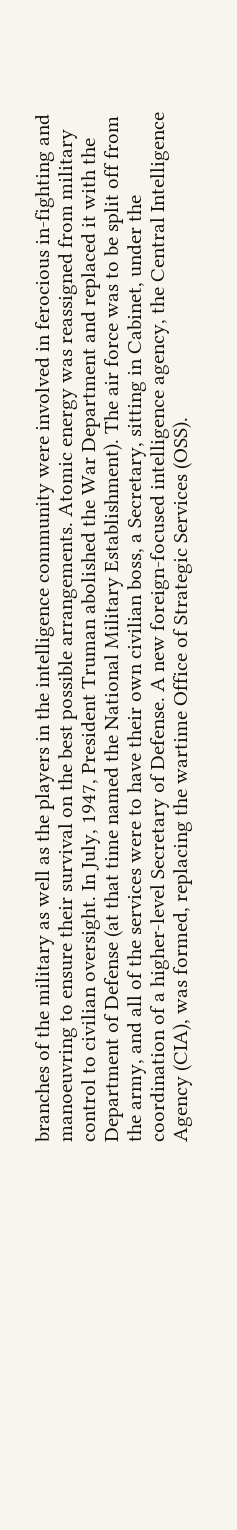branches of the military as well as the players in the intelligence community were involved in ferocious in-fighting and manoeuvring to ensure their survival on the best possible arrangements. Atomic energy was reassigned from military control to civilian oversight. In July, 1947, President Truman abolished the War Department and replaced it with the Department of Defense (at that time named the National Military Establishment). The air force was to be split off from the army, and all of the services were to have their own civilian boss, a Secretary, sitting in Cabinet, under the coordination of a higher-level Secretary of Defense. A new foreign-focused intelligence agency, the Central Intelligence Agency (CIA), was formed, replacing the wartime Office of Strategic Services (OSS).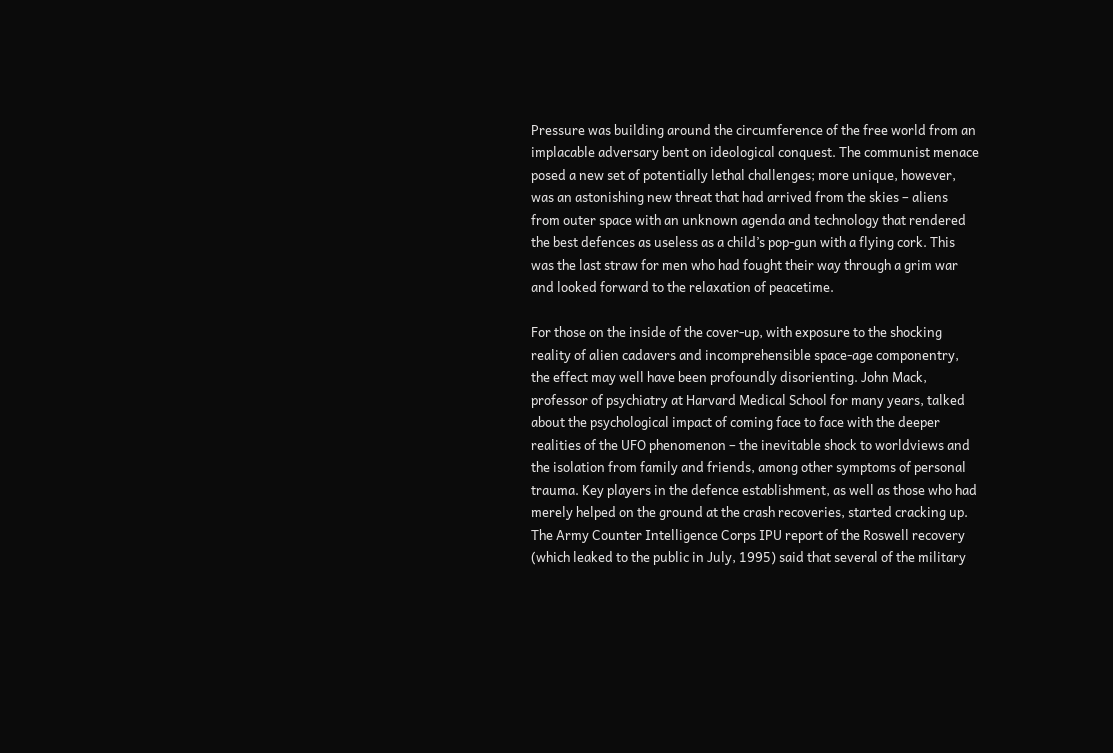Pressure was building around the circumference of the free world from an implacable adversary bent on ideological conquest. The communist menace posed a new set of potentially lethal challenges; more unique, however, was an astonishing new threat that had arrived from the skies – aliens from outer space with an unknown agenda and technology that rendered the best defences as useless as a child’s pop-gun with a flying cork. This was the last straw for men who had fought their way through a grim war and looked forward to the relaxation of peacetime.

For those on the inside of the cover-up, with exposure to the shocking reality of alien cadavers and incomprehensible space-age componentry, the effect may well have been profoundly disorienting. John Mack, professor of psychiatry at Harvard Medical School for many years, talked about the psychological impact of coming face to face with the deeper realities of the UFO phenomenon – the inevitable shock to worldviews and the isolation from family and friends, among other symptoms of personal trauma. Key players in the defence establishment, as well as those who had merely helped on the ground at the crash recoveries, started cracking up. The Army Counter Intelligence Corps IPU report of the Roswell recovery (which leaked to the public in July, 1995) said that several of the military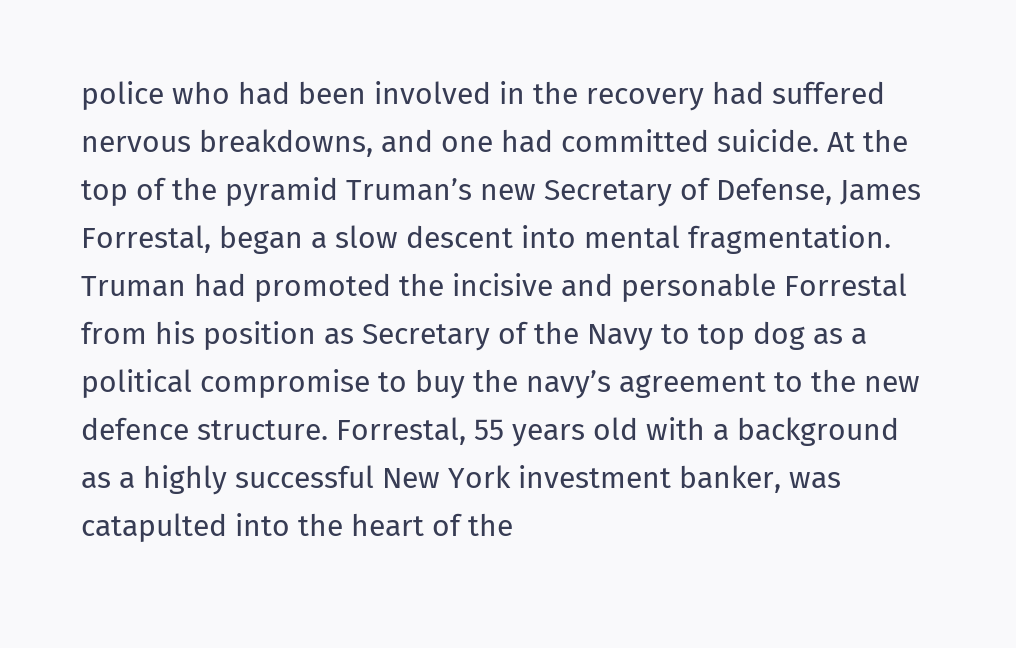police who had been involved in the recovery had suffered nervous breakdowns, and one had committed suicide. At the top of the pyramid Truman’s new Secretary of Defense, James Forrestal, began a slow descent into mental fragmentation. Truman had promoted the incisive and personable Forrestal from his position as Secretary of the Navy to top dog as a political compromise to buy the navy’s agreement to the new defence structure. Forrestal, 55 years old with a background as a highly successful New York investment banker, was catapulted into the heart of the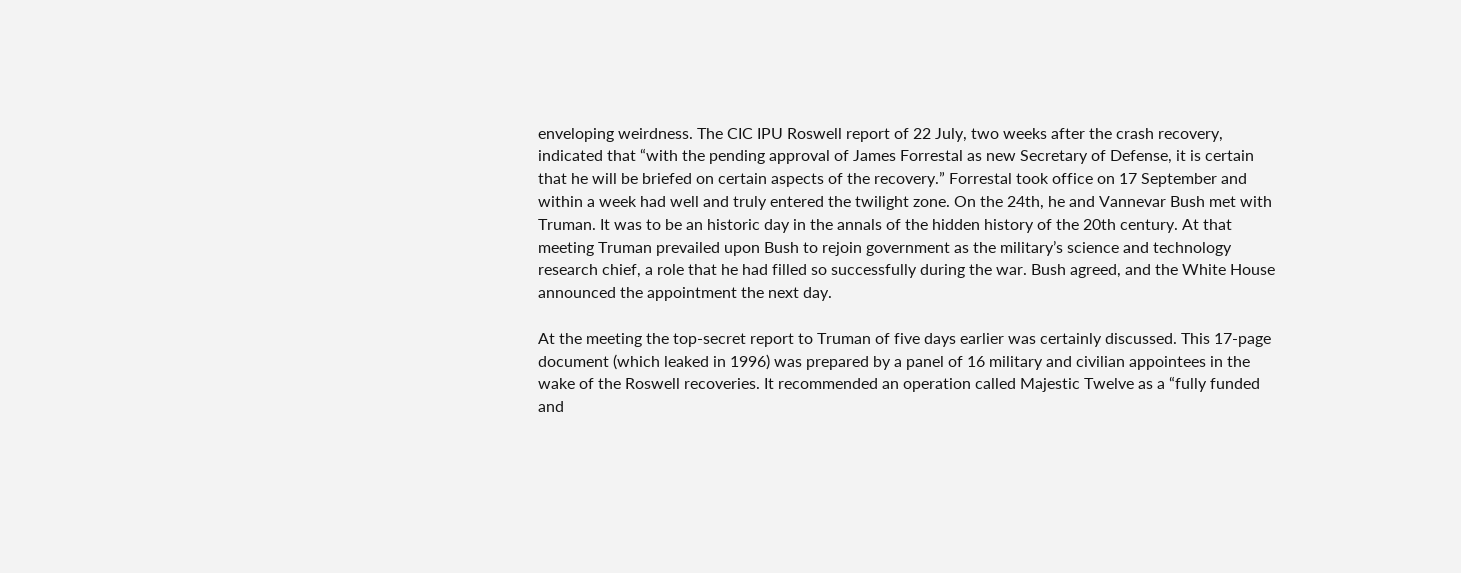enveloping weirdness. The CIC IPU Roswell report of 22 July, two weeks after the crash recovery, indicated that “with the pending approval of James Forrestal as new Secretary of Defense, it is certain that he will be briefed on certain aspects of the recovery.” Forrestal took office on 17 September and within a week had well and truly entered the twilight zone. On the 24th, he and Vannevar Bush met with Truman. It was to be an historic day in the annals of the hidden history of the 20th century. At that meeting Truman prevailed upon Bush to rejoin government as the military’s science and technology research chief, a role that he had filled so successfully during the war. Bush agreed, and the White House announced the appointment the next day.

At the meeting the top-secret report to Truman of five days earlier was certainly discussed. This 17-page document (which leaked in 1996) was prepared by a panel of 16 military and civilian appointees in the wake of the Roswell recoveries. It recommended an operation called Majestic Twelve as a “fully funded and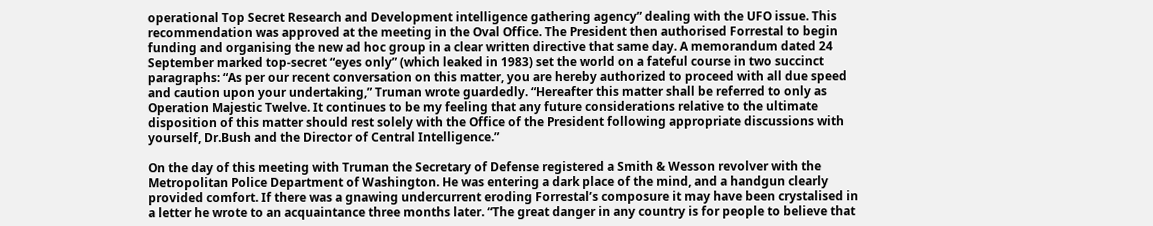operational Top Secret Research and Development intelligence gathering agency” dealing with the UFO issue. This recommendation was approved at the meeting in the Oval Office. The President then authorised Forrestal to begin funding and organising the new ad hoc group in a clear written directive that same day. A memorandum dated 24 September marked top-secret “eyes only” (which leaked in 1983) set the world on a fateful course in two succinct paragraphs: “As per our recent conversation on this matter, you are hereby authorized to proceed with all due speed and caution upon your undertaking,” Truman wrote guardedly. “Hereafter this matter shall be referred to only as Operation Majestic Twelve. It continues to be my feeling that any future considerations relative to the ultimate disposition of this matter should rest solely with the Office of the President following appropriate discussions with yourself, Dr.Bush and the Director of Central Intelligence.”

On the day of this meeting with Truman the Secretary of Defense registered a Smith & Wesson revolver with the Metropolitan Police Department of Washington. He was entering a dark place of the mind, and a handgun clearly provided comfort. If there was a gnawing undercurrent eroding Forrestal’s composure it may have been crystalised in a letter he wrote to an acquaintance three months later. “The great danger in any country is for people to believe that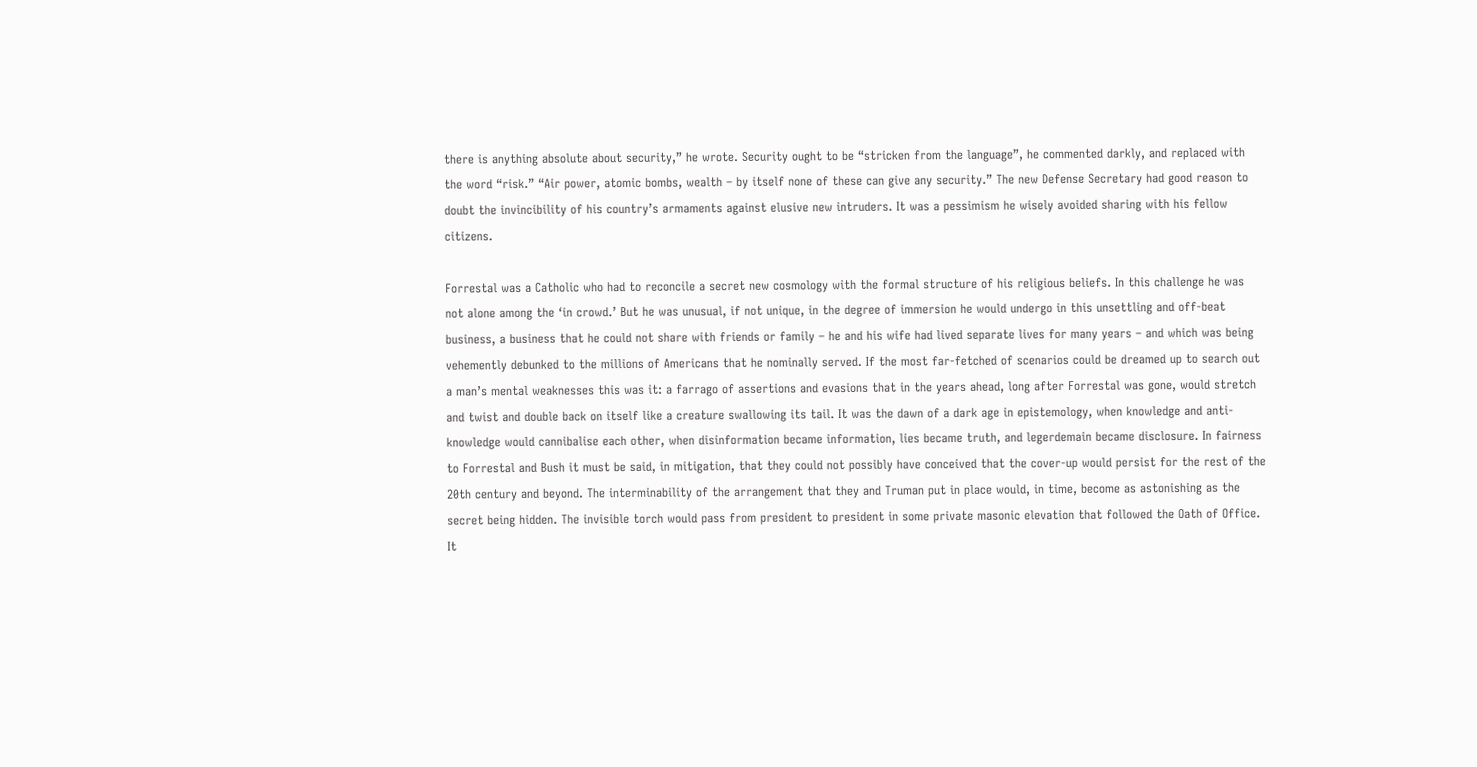there is anything absolute about security,” he wrote. Security ought to be “stricken from the language”, he commented darkly, and replaced with the word “risk.” “Air power, atomic bombs, wealth – by itself none of these can give any security.” The new Defense Secretary had good reason to doubt the invincibility of his country’s armaments against elusive new intruders. It was a pessimism he wisely avoided sharing with his fellow citizens.

Forrestal was a Catholic who had to reconcile a secret new cosmology with the formal structure of his religious beliefs. In this challenge he was not alone among the ‘in crowd.’ But he was unusual, if not unique, in the degree of immersion he would undergo in this unsettling and off-beat business, a business that he could not share with friends or family – he and his wife had lived separate lives for many years – and which was being vehemently debunked to the millions of Americans that he nominally served. If the most far-fetched of scenarios could be dreamed up to search out a man’s mental weaknesses this was it: a farrago of assertions and evasions that in the years ahead, long after Forrestal was gone, would stretch and twist and double back on itself like a creature swallowing its tail. It was the dawn of a dark age in epistemology, when knowledge and anti-knowledge would cannibalise each other, when disinformation became information, lies became truth, and legerdemain became disclosure. In fairness to Forrestal and Bush it must be said, in mitigation, that they could not possibly have conceived that the cover-up would persist for the rest of the 20th century and beyond. The interminability of the arrangement that they and Truman put in place would, in time, become as astonishing as the secret being hidden. The invisible torch would pass from president to president in some private masonic elevation that followed the Oath of Office. It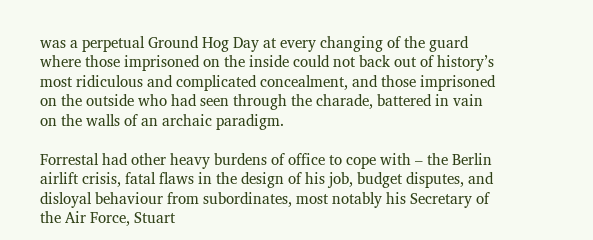was a perpetual Ground Hog Day at every changing of the guard where those imprisoned on the inside could not back out of history’s most ridiculous and complicated concealment, and those imprisoned on the outside who had seen through the charade, battered in vain on the walls of an archaic paradigm.

Forrestal had other heavy burdens of office to cope with – the Berlin airlift crisis, fatal flaws in the design of his job, budget disputes, and disloyal behaviour from subordinates, most notably his Secretary of the Air Force, Stuart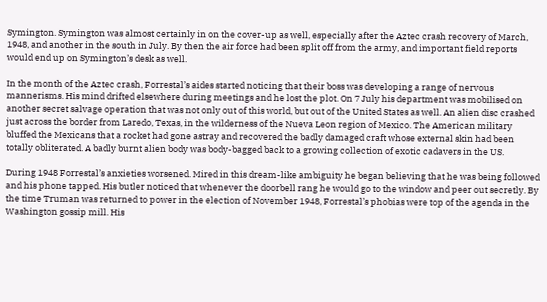Symington. Symington was almost certainly in on the cover-up as well, especially after the Aztec crash recovery of March, 1948, and another in the south in July. By then the air force had been split off from the army, and important field reports would end up on Symington’s desk as well.

In the month of the Aztec crash, Forrestal’s aides started noticing that their boss was developing a range of nervous mannerisms. His mind drifted elsewhere during meetings and he lost the plot. On 7 July his department was mobilised on another secret salvage operation that was not only out of this world, but out of the United States as well. An alien disc crashed just across the border from Laredo, Texas, in the wilderness of the Nueva Leon region of Mexico. The American military bluffed the Mexicans that a rocket had gone astray and recovered the badly damaged craft whose external skin had been totally obliterated. A badly burnt alien body was body-bagged back to a growing collection of exotic cadavers in the US.

During 1948 Forrestal’s anxieties worsened. Mired in this dream-like ambiguity he began believing that he was being followed and his phone tapped. His butler noticed that whenever the doorbell rang he would go to the window and peer out secretly. By the time Truman was returned to power in the election of November 1948, Forrestal’s phobias were top of the agenda in the Washington gossip mill. His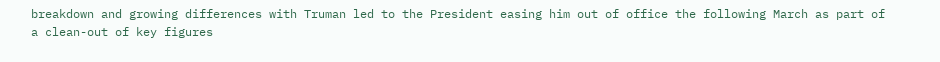breakdown and growing differences with Truman led to the President easing him out of office the following March as part of a clean-out of key figures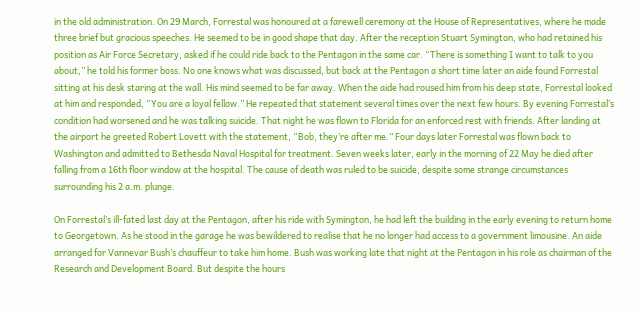in the old administration. On 29 March, Forrestal was honoured at a farewell ceremony at the House of Representatives, where he made three brief but gracious speeches. He seemed to be in good shape that day. After the reception Stuart Symington, who had retained his position as Air Force Secretary, asked if he could ride back to the Pentagon in the same car. “There is something I want to talk to you about,” he told his former boss. No one knows what was discussed, but back at the Pentagon a short time later an aide found Forrestal sitting at his desk staring at the wall. His mind seemed to be far away. When the aide had roused him from his deep state, Forrestal looked at him and responded, “You are a loyal fellow.” He repeated that statement several times over the next few hours. By evening Forrestal’s condition had worsened and he was talking suicide. That night he was flown to Florida for an enforced rest with friends. After landing at the airport he greeted Robert Lovett with the statement, “Bob, they’re after me.” Four days later Forrestal was flown back to Washington and admitted to Bethesda Naval Hospital for treatment. Seven weeks later, early in the morning of 22 May he died after falling from a 16th floor window at the hospital. The cause of death was ruled to be suicide, despite some strange circumstances surrounding his 2 a.m. plunge.

On Forrestal’s ill-fated last day at the Pentagon, after his ride with Symington, he had left the building in the early evening to return home to Georgetown. As he stood in the garage he was bewildered to realise that he no longer had access to a government limousine. An aide arranged for Vannevar Bush’s chauffeur to take him home. Bush was working late that night at the Pentagon in his role as chairman of the Research and Development Board. But despite the hours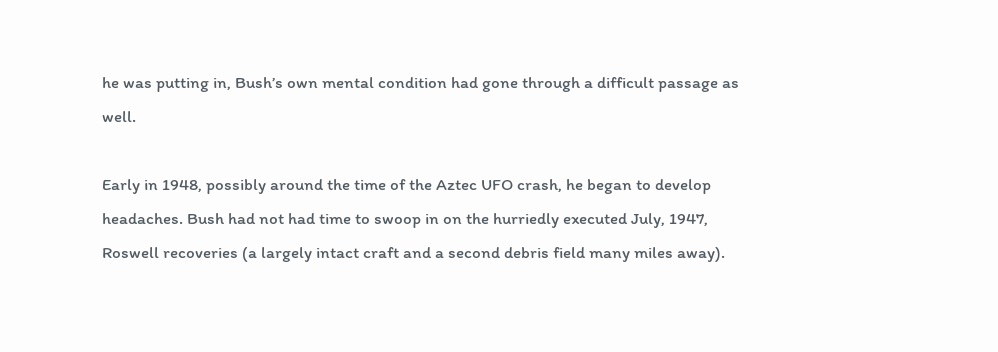he was putting in, Bush’s own mental condition had gone through a difficult passage as well.

Early in 1948, possibly around the time of the Aztec UFO crash, he began to develop headaches. Bush had not had time to swoop in on the hurriedly executed July, 1947, Roswell recoveries (a largely intact craft and a second debris field many miles away).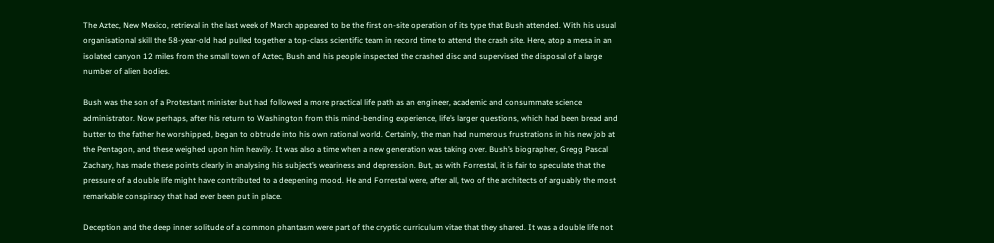The Aztec, New Mexico, retrieval in the last week of March appeared to be the first on-site operation of its type that Bush attended. With his usual organisational skill the 58-year-old had pulled together a top-class scientific team in record time to attend the crash site. Here, atop a mesa in an isolated canyon 12 miles from the small town of Aztec, Bush and his people inspected the crashed disc and supervised the disposal of a large number of alien bodies.

Bush was the son of a Protestant minister but had followed a more practical life path as an engineer, academic and consummate science administrator. Now perhaps, after his return to Washington from this mind-bending experience, life’s larger questions, which had been bread and butter to the father he worshipped, began to obtrude into his own rational world. Certainly, the man had numerous frustrations in his new job at the Pentagon, and these weighed upon him heavily. It was also a time when a new generation was taking over. Bush’s biographer, Gregg Pascal Zachary, has made these points clearly in analysing his subject’s weariness and depression. But, as with Forrestal, it is fair to speculate that the pressure of a double life might have contributed to a deepening mood. He and Forrestal were, after all, two of the architects of arguably the most remarkable conspiracy that had ever been put in place.

Deception and the deep inner solitude of a common phantasm were part of the cryptic curriculum vitae that they shared. It was a double life not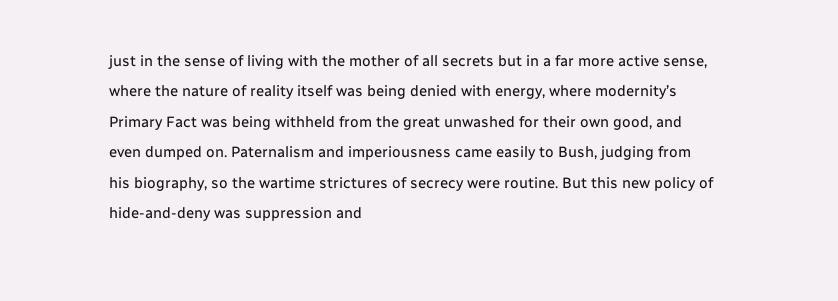just in the sense of living with the mother of all secrets but in a far more active sense, where the nature of reality itself was being denied with energy, where modernity’s Primary Fact was being withheld from the great unwashed for their own good, and even dumped on. Paternalism and imperiousness came easily to Bush, judging from his biography, so the wartime strictures of secrecy were routine. But this new policy of hide-and-deny was suppression and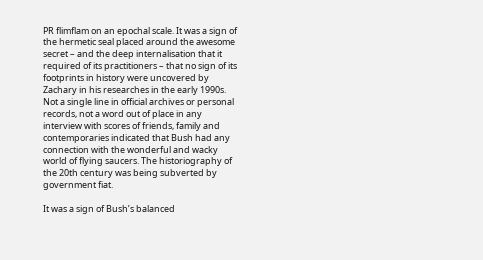PR flimflam on an epochal scale. It was a sign of the hermetic seal placed around the awesome secret – and the deep internalisation that it required of its practitioners – that no sign of its footprints in history were uncovered by Zachary in his researches in the early 1990s. Not a single line in official archives or personal records, not a word out of place in any interview with scores of friends, family and contemporaries indicated that Bush had any connection with the wonderful and wacky world of flying saucers. The historiography of the 20th century was being subverted by government fiat.

It was a sign of Bush’s balanced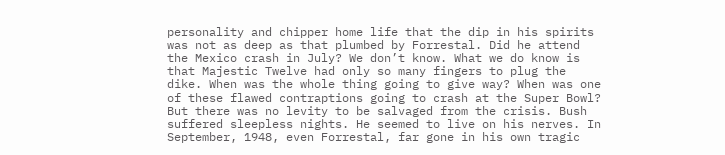personality and chipper home life that the dip in his spirits was not as deep as that plumbed by Forrestal. Did he attend the Mexico crash in July? We don’t know. What we do know is that Majestic Twelve had only so many fingers to plug the dike. When was the whole thing going to give way? When was one of these flawed contraptions going to crash at the Super Bowl? But there was no levity to be salvaged from the crisis. Bush suffered sleepless nights. He seemed to live on his nerves. In September, 1948, even Forrestal, far gone in his own tragic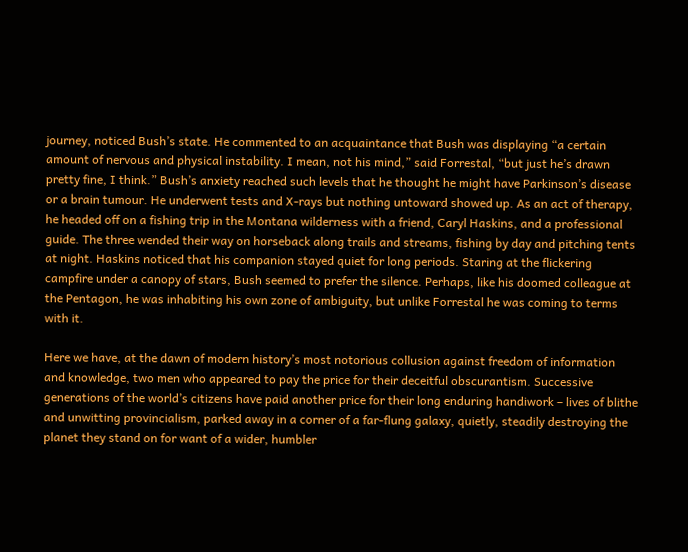journey, noticed Bush’s state. He commented to an acquaintance that Bush was displaying “a certain amount of nervous and physical instability. I mean, not his mind,” said Forrestal, “but just he’s drawn pretty fine, I think.” Bush’s anxiety reached such levels that he thought he might have Parkinson’s disease or a brain tumour. He underwent tests and X-rays but nothing untoward showed up. As an act of therapy, he headed off on a fishing trip in the Montana wilderness with a friend, Caryl Haskins, and a professional guide. The three wended their way on horseback along trails and streams, fishing by day and pitching tents at night. Haskins noticed that his companion stayed quiet for long periods. Staring at the flickering campfire under a canopy of stars, Bush seemed to prefer the silence. Perhaps, like his doomed colleague at the Pentagon, he was inhabiting his own zone of ambiguity, but unlike Forrestal he was coming to terms with it.

Here we have, at the dawn of modern history’s most notorious collusion against freedom of information and knowledge, two men who appeared to pay the price for their deceitful obscurantism. Successive generations of the world’s citizens have paid another price for their long enduring handiwork – lives of blithe and unwitting provincialism, parked away in a corner of a far-flung galaxy, quietly, steadily destroying the planet they stand on for want of a wider, humbler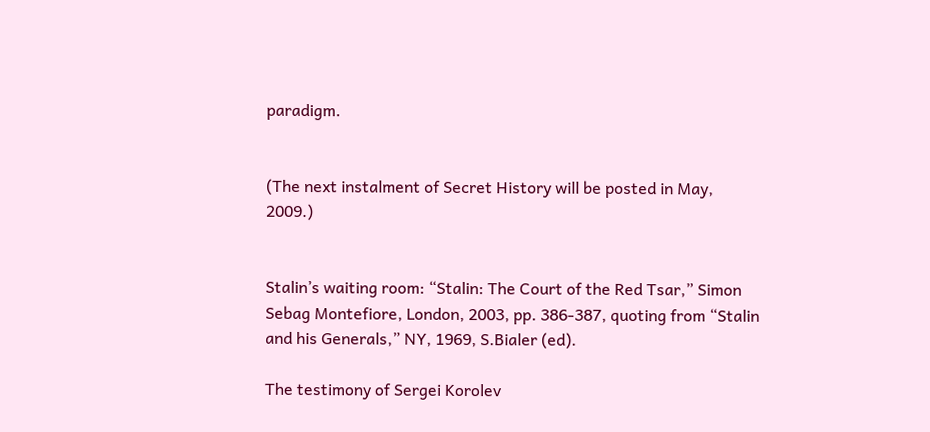paradigm.


(The next instalment of Secret History will be posted in May, 2009.)


Stalin’s waiting room: “Stalin: The Court of the Red Tsar,” Simon Sebag Montefiore, London, 2003, pp. 386-387, quoting from “Stalin and his Generals,” NY, 1969, S.Bialer (ed).

The testimony of Sergei Korolev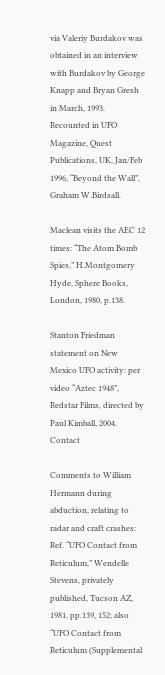via Valeriy Burdakov was obtained in an interview with Burdakov by George Knapp and Bryan Gresh in March, 1993. Recounted in UFO Magazine, Quest Publications, UK, Jan/Feb 1996, “Beyond the Wall”, Graham W.Birdsall.

Maclean visits the AEC 12 times: “The Atom Bomb Spies,” H.Montgomery Hyde, Sphere Books, London, 1980, p.138.

Stanton Friedman statement on New Mexico UFO activity: per video “Aztec 1948”, Redstar Films, directed by Paul Kimball, 2004. Contact

Comments to William Hermann during abduction, relating to radar and craft crashes: Ref. “UFO Contact from Reticulum,” Wendelle Stevens, privately published, Tucson AZ, 1981, pp.139, 152; also “UFO Contact from Reticulum (Supplemental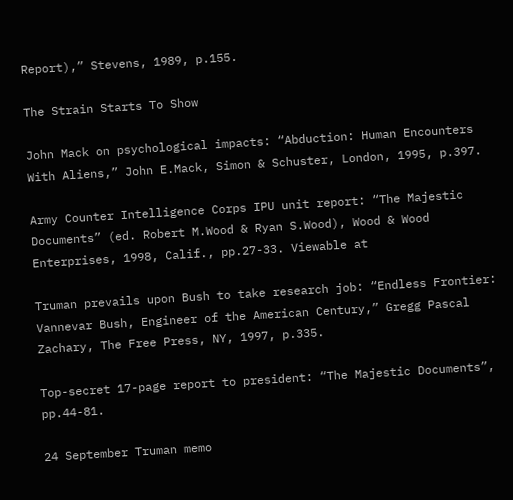Report),” Stevens, 1989, p.155.

The Strain Starts To Show

John Mack on psychological impacts: “Abduction: Human Encounters With Aliens,” John E.Mack, Simon & Schuster, London, 1995, p.397.

Army Counter Intelligence Corps IPU unit report: “The Majestic Documents” (ed. Robert M.Wood & Ryan S.Wood), Wood & Wood Enterprises, 1998, Calif., pp.27-33. Viewable at

Truman prevails upon Bush to take research job: “Endless Frontier: Vannevar Bush, Engineer of the American Century,” Gregg Pascal Zachary, The Free Press, NY, 1997, p.335.

Top-secret 17-page report to president: “The Majestic Documents”, pp.44-81.

24 September Truman memo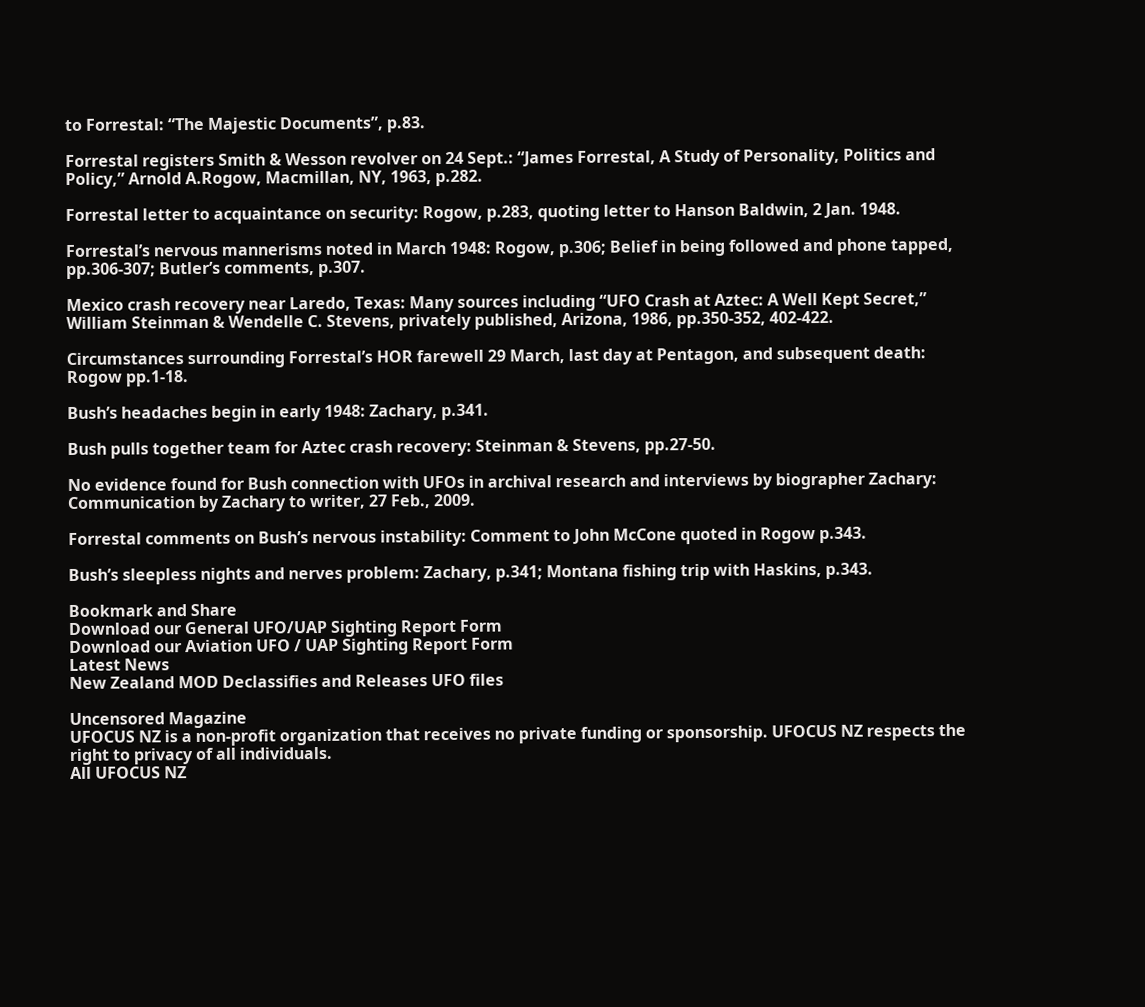to Forrestal: “The Majestic Documents”, p.83.

Forrestal registers Smith & Wesson revolver on 24 Sept.: “James Forrestal, A Study of Personality, Politics and Policy,” Arnold A.Rogow, Macmillan, NY, 1963, p.282.

Forrestal letter to acquaintance on security: Rogow, p.283, quoting letter to Hanson Baldwin, 2 Jan. 1948.

Forrestal’s nervous mannerisms noted in March 1948: Rogow, p.306; Belief in being followed and phone tapped, pp.306-307; Butler’s comments, p.307.

Mexico crash recovery near Laredo, Texas: Many sources including “UFO Crash at Aztec: A Well Kept Secret,” William Steinman & Wendelle C. Stevens, privately published, Arizona, 1986, pp.350-352, 402-422.

Circumstances surrounding Forrestal’s HOR farewell 29 March, last day at Pentagon, and subsequent death: Rogow pp.1-18.

Bush’s headaches begin in early 1948: Zachary, p.341.

Bush pulls together team for Aztec crash recovery: Steinman & Stevens, pp.27-50.

No evidence found for Bush connection with UFOs in archival research and interviews by biographer Zachary: Communication by Zachary to writer, 27 Feb., 2009.

Forrestal comments on Bush’s nervous instability: Comment to John McCone quoted in Rogow p.343.

Bush’s sleepless nights and nerves problem: Zachary, p.341; Montana fishing trip with Haskins, p.343.

Bookmark and Share
Download our General UFO/UAP Sighting Report Form
Download our Aviation UFO / UAP Sighting Report Form
Latest News
New Zealand MOD Declassifies and Releases UFO files

Uncensored Magazine
UFOCUS NZ is a non-profit organization that receives no private funding or sponsorship. UFOCUS NZ respects the right to privacy of all individuals.
All UFOCUS NZ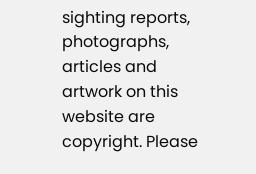sighting reports, photographs, articles and artwork on this website are copyright. Please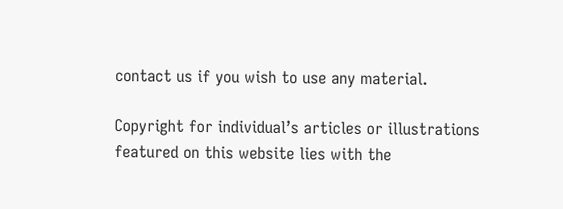contact us if you wish to use any material.

Copyright for individual’s articles or illustrations featured on this website lies with the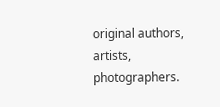original authors, artists, photographers.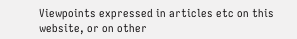Viewpoints expressed in articles etc on this website, or on other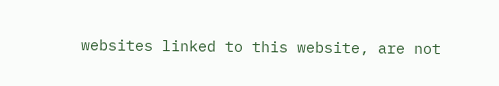websites linked to this website, are not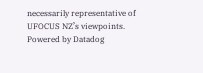necessarily representative of UFOCUS NZ’s viewpoints.
Powered by Datadog